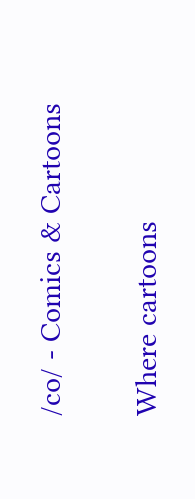/co/ - Comics & Cartoons

Where cartoons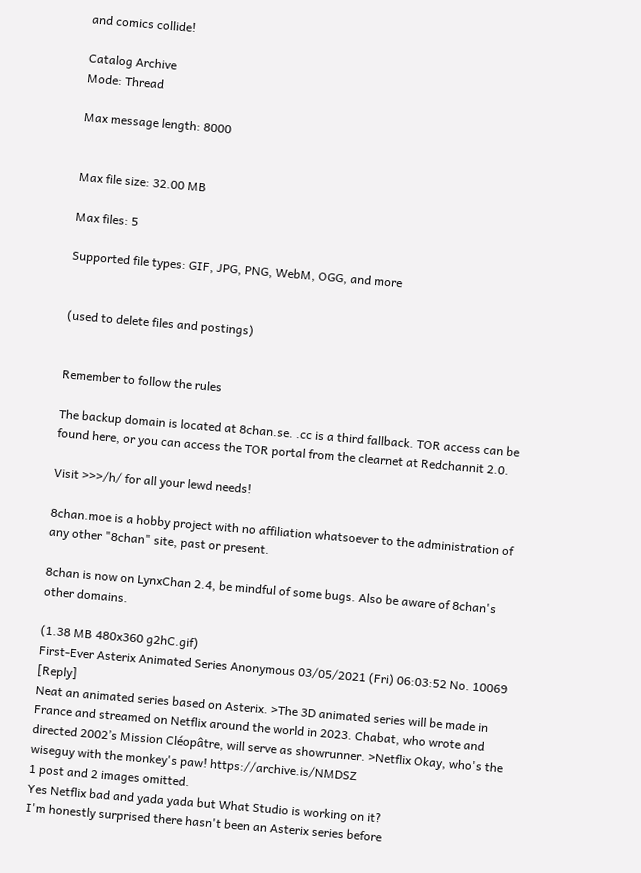and comics collide!

Catalog Archive
Mode: Thread

Max message length: 8000


Max file size: 32.00 MB

Max files: 5

Supported file types: GIF, JPG, PNG, WebM, OGG, and more


(used to delete files and postings)


Remember to follow the rules

The backup domain is located at 8chan.se. .cc is a third fallback. TOR access can be found here, or you can access the TOR portal from the clearnet at Redchannit 2.0.

Visit >>>/h/ for all your lewd needs!

8chan.moe is a hobby project with no affiliation whatsoever to the administration of any other "8chan" site, past or present.

8chan is now on LynxChan 2.4, be mindful of some bugs. Also be aware of 8chan's other domains.

(1.38 MB 480x360 g2hC.gif)
First-Ever Asterix Animated Series Anonymous 03/05/2021 (Fri) 06:03:52 No. 10069 [Reply]
Neat an animated series based on Asterix. >The 3D animated series will be made in France and streamed on Netflix around the world in 2023. Chabat, who wrote and directed 2002’s Mission Cléopâtre, will serve as showrunner. >Netflix Okay, who's the wiseguy with the monkey's paw! https://archive.is/NMDSZ
1 post and 2 images omitted.
Yes Netflix bad and yada yada but What Studio is working on it?
I'm honestly surprised there hasn't been an Asterix series before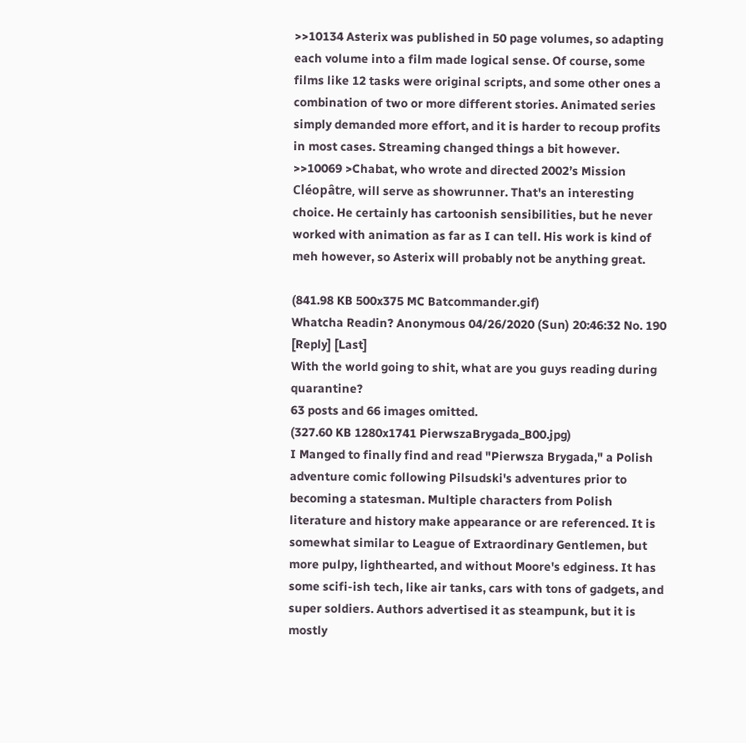>>10134 Asterix was published in 50 page volumes, so adapting each volume into a film made logical sense. Of course, some films like 12 tasks were original scripts, and some other ones a combination of two or more different stories. Animated series simply demanded more effort, and it is harder to recoup profits in most cases. Streaming changed things a bit however. >>10069 >Chabat, who wrote and directed 2002’s Mission Cléopâtre, will serve as showrunner. That's an interesting choice. He certainly has cartoonish sensibilities, but he never worked with animation as far as I can tell. His work is kind of meh however, so Asterix will probably not be anything great.

(841.98 KB 500x375 MC Batcommander.gif)
Whatcha Readin? Anonymous 04/26/2020 (Sun) 20:46:32 No. 190 [Reply] [Last]
With the world going to shit, what are you guys reading during quarantine?
63 posts and 66 images omitted.
(327.60 KB 1280x1741 PierwszaBrygada_B00.jpg)
I Manged to finally find and read "Pierwsza Brygada," a Polish adventure comic following Pilsudski's adventures prior to becoming a statesman. Multiple characters from Polish literature and history make appearance or are referenced. It is somewhat similar to League of Extraordinary Gentlemen, but more pulpy, lighthearted, and without Moore's edginess. It has some scifi-ish tech, like air tanks, cars with tons of gadgets, and super soldiers. Authors advertised it as steampunk, but it is mostly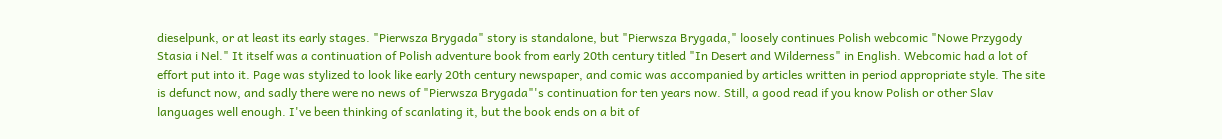dieselpunk, or at least its early stages. "Pierwsza Brygada" story is standalone, but "Pierwsza Brygada," loosely continues Polish webcomic "Nowe Przygody Stasia i Nel." It itself was a continuation of Polish adventure book from early 20th century titled "In Desert and Wilderness" in English. Webcomic had a lot of effort put into it. Page was stylized to look like early 20th century newspaper, and comic was accompanied by articles written in period appropriate style. The site is defunct now, and sadly there were no news of "Pierwsza Brygada"'s continuation for ten years now. Still, a good read if you know Polish or other Slav languages well enough. I've been thinking of scanlating it, but the book ends on a bit of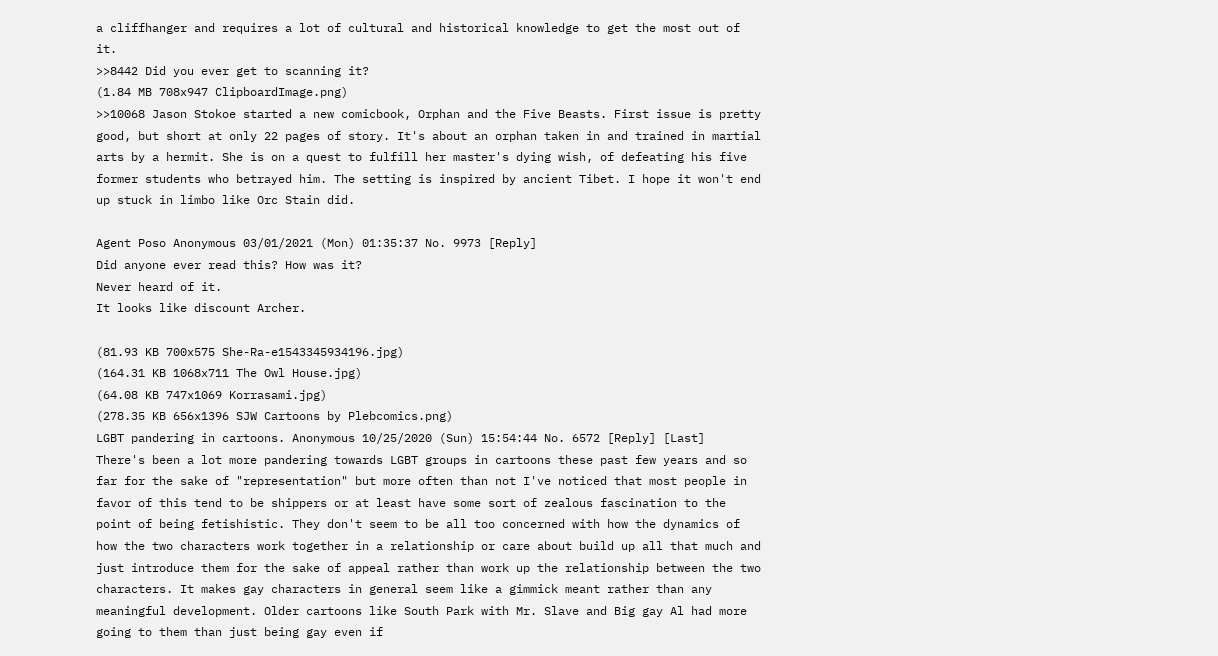a cliffhanger and requires a lot of cultural and historical knowledge to get the most out of it.
>>8442 Did you ever get to scanning it?
(1.84 MB 708x947 ClipboardImage.png)
>>10068 Jason Stokoe started a new comicbook, Orphan and the Five Beasts. First issue is pretty good, but short at only 22 pages of story. It's about an orphan taken in and trained in martial arts by a hermit. She is on a quest to fulfill her master's dying wish, of defeating his five former students who betrayed him. The setting is inspired by ancient Tibet. I hope it won't end up stuck in limbo like Orc Stain did.

Agent Poso Anonymous 03/01/2021 (Mon) 01:35:37 No. 9973 [Reply]
Did anyone ever read this? How was it?
Never heard of it.
It looks like discount Archer.

(81.93 KB 700x575 She-Ra-e1543345934196.jpg)
(164.31 KB 1068x711 The Owl House.jpg)
(64.08 KB 747x1069 Korrasami.jpg)
(278.35 KB 656x1396 SJW Cartoons by Plebcomics.png)
LGBT pandering in cartoons. Anonymous 10/25/2020 (Sun) 15:54:44 No. 6572 [Reply] [Last]
There's been a lot more pandering towards LGBT groups in cartoons these past few years and so far for the sake of "representation" but more often than not I've noticed that most people in favor of this tend to be shippers or at least have some sort of zealous fascination to the point of being fetishistic. They don't seem to be all too concerned with how the dynamics of how the two characters work together in a relationship or care about build up all that much and just introduce them for the sake of appeal rather than work up the relationship between the two characters. It makes gay characters in general seem like a gimmick meant rather than any meaningful development. Older cartoons like South Park with Mr. Slave and Big gay Al had more going to them than just being gay even if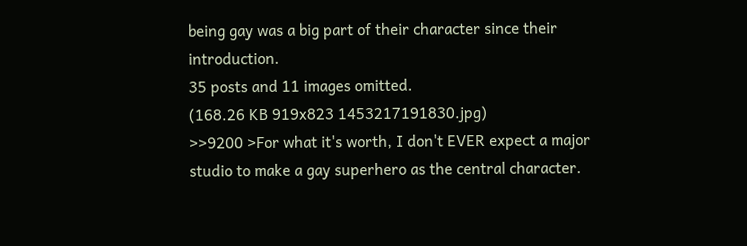being gay was a big part of their character since their introduction.
35 posts and 11 images omitted.
(168.26 KB 919x823 1453217191830.jpg)
>>9200 >For what it's worth, I don't EVER expect a major studio to make a gay superhero as the central character.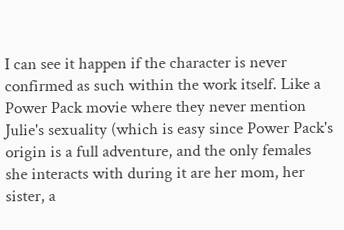I can see it happen if the character is never confirmed as such within the work itself. Like a Power Pack movie where they never mention Julie's sexuality (which is easy since Power Pack's origin is a full adventure, and the only females she interacts with during it are her mom, her sister, a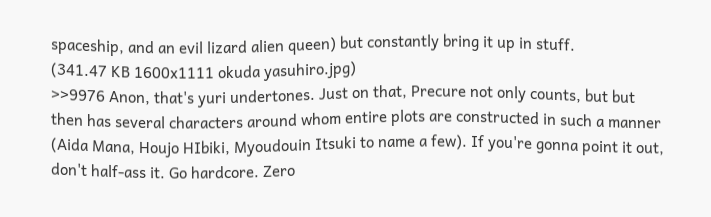spaceship, and an evil lizard alien queen) but constantly bring it up in stuff.
(341.47 KB 1600x1111 okuda yasuhiro.jpg)
>>9976 Anon, that's yuri undertones. Just on that, Precure not only counts, but but then has several characters around whom entire plots are constructed in such a manner (Aida Mana, Houjo HIbiki, Myoudouin Itsuki to name a few). If you're gonna point it out, don't half-ass it. Go hardcore. Zero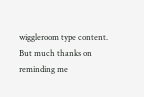wiggleroom type content. But much thanks on reminding me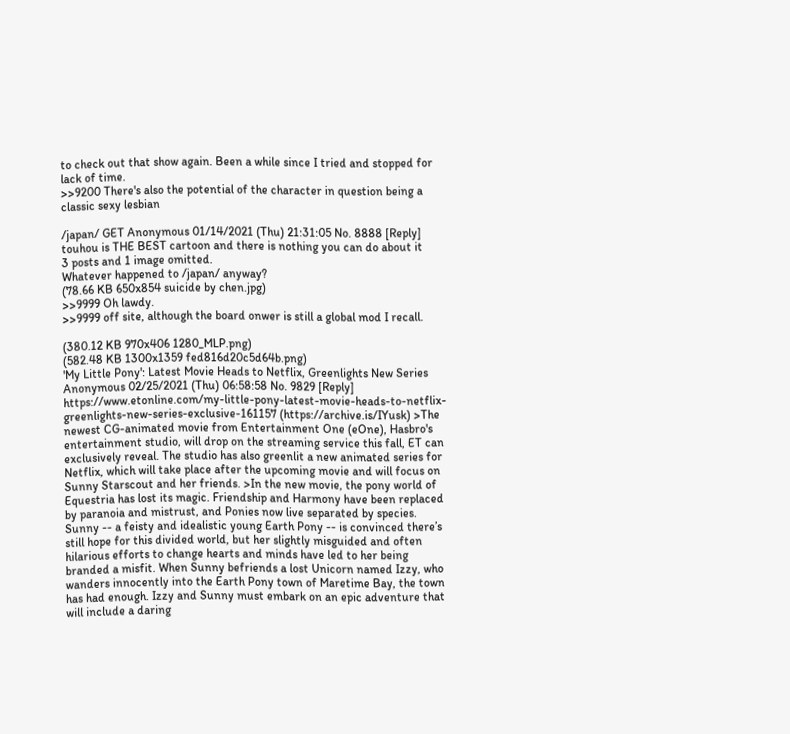to check out that show again. Been a while since I tried and stopped for lack of time.
>>9200 There's also the potential of the character in question being a classic sexy lesbian

/japan/ GET Anonymous 01/14/2021 (Thu) 21:31:05 No. 8888 [Reply]
touhou is THE BEST cartoon and there is nothing you can do about it
3 posts and 1 image omitted.
Whatever happened to /japan/ anyway?
(78.66 KB 650x854 suicide by chen.jpg)
>>9999 Oh lawdy.
>>9999 off site, although the board onwer is still a global mod I recall.

(380.12 KB 970x406 1280_MLP.png)
(582.48 KB 1300x1359 fed816d20c5d64b.png)
'My Little Pony': Latest Movie Heads to Netflix, Greenlights New Series Anonymous 02/25/2021 (Thu) 06:58:58 No. 9829 [Reply]
https://www.etonline.com/my-little-pony-latest-movie-heads-to-netflix-greenlights-new-series-exclusive-161157 (https://archive.is/IYusk) >The newest CG-animated movie from Entertainment One (eOne), Hasbro's entertainment studio, will drop on the streaming service this fall, ET can exclusively reveal. The studio has also greenlit a new animated series for Netflix, which will take place after the upcoming movie and will focus on Sunny Starscout and her friends. >In the new movie, the pony world of Equestria has lost its magic. Friendship and Harmony have been replaced by paranoia and mistrust, and Ponies now live separated by species. Sunny -- a feisty and idealistic young Earth Pony -- is convinced there’s still hope for this divided world, but her slightly misguided and often hilarious efforts to change hearts and minds have led to her being branded a misfit. When Sunny befriends a lost Unicorn named Izzy, who wanders innocently into the Earth Pony town of Maretime Bay, the town has had enough. Izzy and Sunny must embark on an epic adventure that will include a daring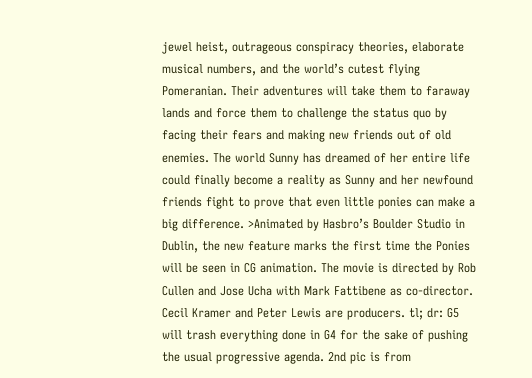jewel heist, outrageous conspiracy theories, elaborate musical numbers, and the world’s cutest flying Pomeranian. Their adventures will take them to faraway lands and force them to challenge the status quo by facing their fears and making new friends out of old enemies. The world Sunny has dreamed of her entire life could finally become a reality as Sunny and her newfound friends fight to prove that even little ponies can make a big difference. >Animated by Hasbro’s Boulder Studio in Dublin, the new feature marks the first time the Ponies will be seen in CG animation. The movie is directed by Rob Cullen and Jose Ucha with Mark Fattibene as co-director. Cecil Kramer and Peter Lewis are producers. tl; dr: G5 will trash everything done in G4 for the sake of pushing the usual progressive agenda. 2nd pic is from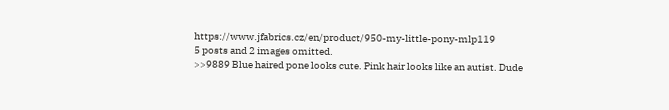https://www.jfabrics.cz/en/product/950-my-little-pony-mlp119
5 posts and 2 images omitted.
>>9889 Blue haired pone looks cute. Pink hair looks like an autist. Dude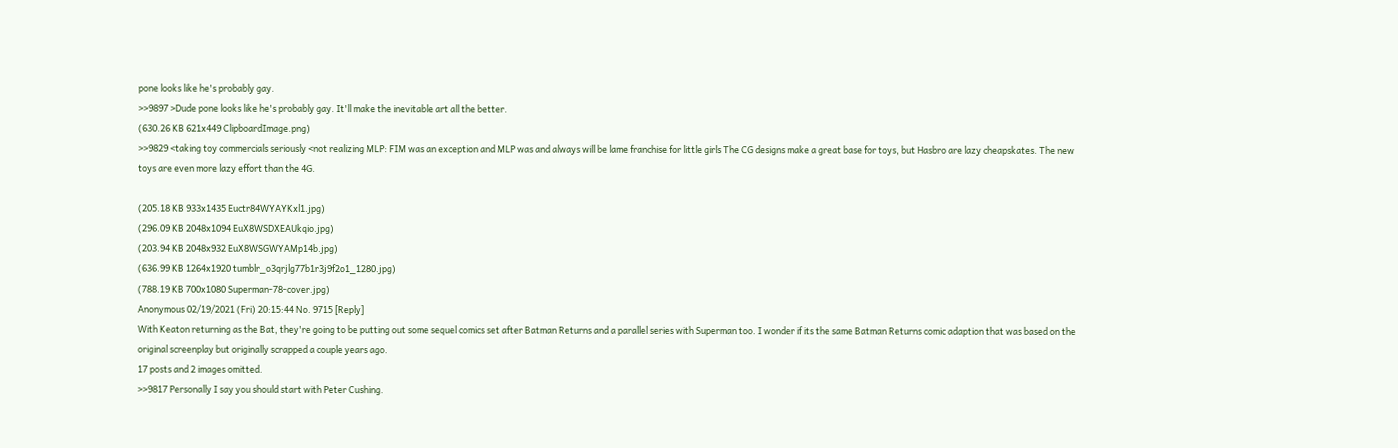pone looks like he's probably gay.
>>9897 >Dude pone looks like he's probably gay. It'll make the inevitable art all the better.
(630.26 KB 621x449 ClipboardImage.png)
>>9829 <taking toy commercials seriously <not realizing MLP: FIM was an exception and MLP was and always will be lame franchise for little girls The CG designs make a great base for toys, but Hasbro are lazy cheapskates. The new toys are even more lazy effort than the 4G.

(205.18 KB 933x1435 Euctr84WYAYKxl1.jpg)
(296.09 KB 2048x1094 EuX8WSDXEAUkqio.jpg)
(203.94 KB 2048x932 EuX8WSGWYAMp14b.jpg)
(636.99 KB 1264x1920 tumblr_o3qrjlg77b1r3j9f2o1_1280.jpg)
(788.19 KB 700x1080 Superman-78-cover.jpg)
Anonymous 02/19/2021 (Fri) 20:15:44 No. 9715 [Reply]
With Keaton returning as the Bat, they're going to be putting out some sequel comics set after Batman Returns and a parallel series with Superman too. I wonder if its the same Batman Returns comic adaption that was based on the original screenplay but originally scrapped a couple years ago.
17 posts and 2 images omitted.
>>9817 Personally I say you should start with Peter Cushing.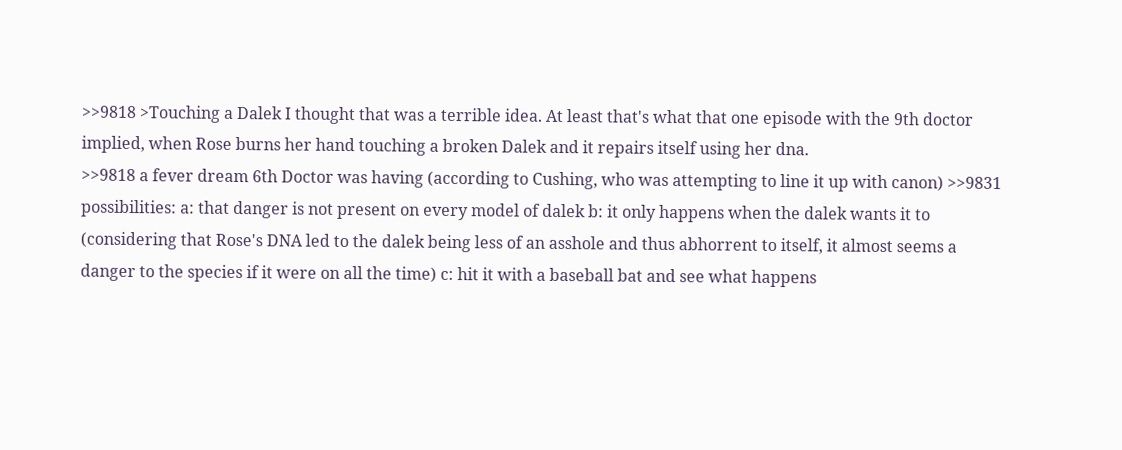>>9818 >Touching a Dalek I thought that was a terrible idea. At least that's what that one episode with the 9th doctor implied, when Rose burns her hand touching a broken Dalek and it repairs itself using her dna.
>>9818 a fever dream 6th Doctor was having (according to Cushing, who was attempting to line it up with canon) >>9831 possibilities: a: that danger is not present on every model of dalek b: it only happens when the dalek wants it to (considering that Rose's DNA led to the dalek being less of an asshole and thus abhorrent to itself, it almost seems a danger to the species if it were on all the time) c: hit it with a baseball bat and see what happens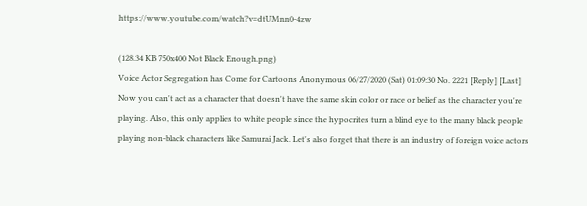https://www.youtube.com/watch?v=dtUMnn0-4zw

(128.34 KB 750x400 Not Black Enough.png)
Voice Actor Segregation has Come for Cartoons Anonymous 06/27/2020 (Sat) 01:09:30 No. 2221 [Reply] [Last]
Now you can't act as a character that doesn't have the same skin color or race or belief as the character you're playing. Also, this only applies to white people since the hypocrites turn a blind eye to the many black people playing non-black characters like Samurai Jack. Let's also forget that there is an industry of foreign voice actors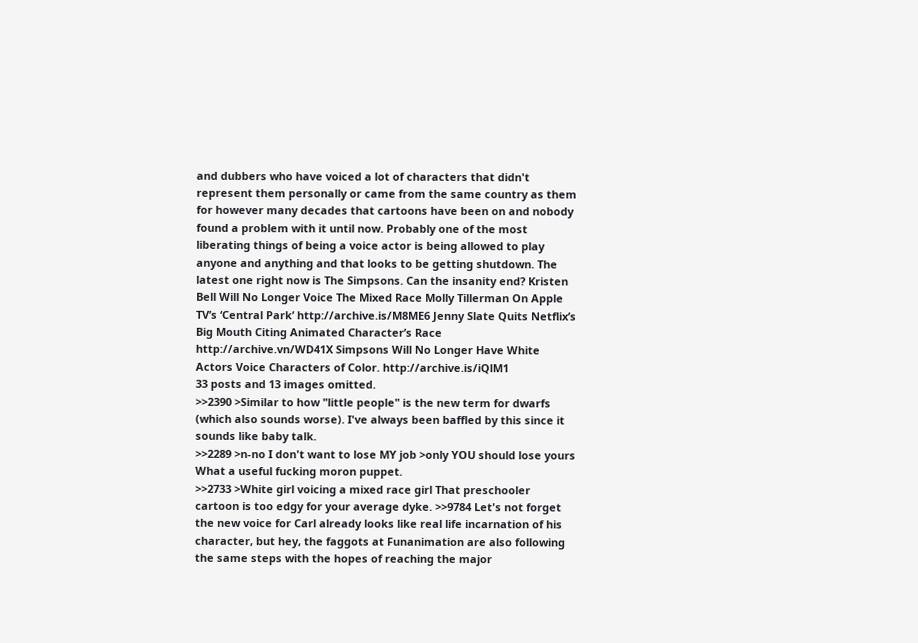and dubbers who have voiced a lot of characters that didn't represent them personally or came from the same country as them for however many decades that cartoons have been on and nobody found a problem with it until now. Probably one of the most liberating things of being a voice actor is being allowed to play anyone and anything and that looks to be getting shutdown. The latest one right now is The Simpsons. Can the insanity end? Kristen Bell Will No Longer Voice The Mixed Race Molly Tillerman On Apple TV’s ‘Central Park’ http://archive.is/M8ME6 Jenny Slate Quits Netflix’s Big Mouth Citing Animated Character’s Race http://archive.vn/WD41X Simpsons Will No Longer Have White Actors Voice Characters of Color. http://archive.is/iQlM1
33 posts and 13 images omitted.
>>2390 >Similar to how "little people" is the new term for dwarfs (which also sounds worse). I've always been baffled by this since it sounds like baby talk.
>>2289 >n-no I don't want to lose MY job >only YOU should lose yours What a useful fucking moron puppet.
>>2733 >White girl voicing a mixed race girl That preschooler cartoon is too edgy for your average dyke. >>9784 Let's not forget the new voice for Carl already looks like real life incarnation of his character, but hey, the faggots at Funanimation are also following the same steps with the hopes of reaching the major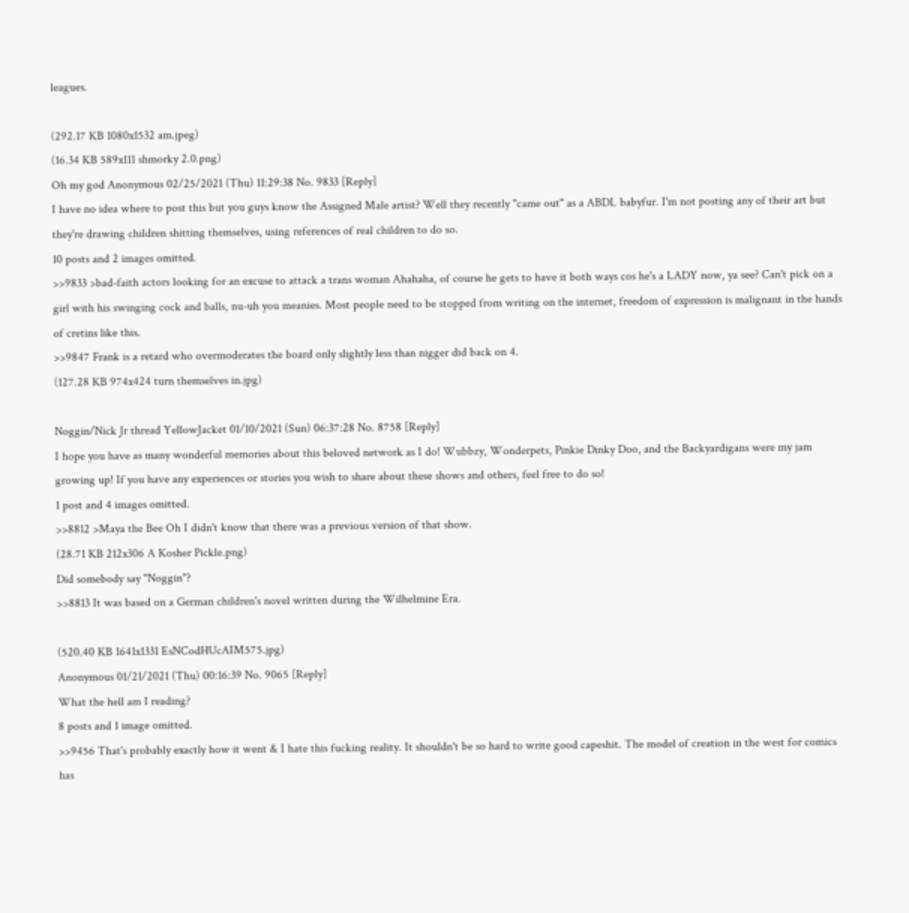leagues.

(292.17 KB 1080x1532 am.jpeg)
(16.34 KB 589x111 shmorky 2.0.png)
Oh my god Anonymous 02/25/2021 (Thu) 11:29:38 No. 9833 [Reply]
I have no idea where to post this but you guys know the Assigned Male artist? Well they recently "came out" as a ABDL babyfur. I'm not posting any of their art but they're drawing children shitting themselves, using references of real children to do so.
10 posts and 2 images omitted.
>>9833 >bad-faith actors looking for an excuse to attack a trans woman Ahahaha, of course he gets to have it both ways cos he's a LADY now, ya see? Can't pick on a girl with his swinging cock and balls, nu-uh you meanies. Most people need to be stopped from writing on the internet, freedom of expression is malignant in the hands of cretins like this.
>>9847 Frank is a retard who overmoderates the board only slightly less than nigger did back on 4.
(127.28 KB 974x424 turn themselves in.jpg)

Noggin/Nick Jr thread YellowJacket 01/10/2021 (Sun) 06:37:28 No. 8758 [Reply]
I hope you have as many wonderful memories about this beloved network as I do! Wubbzy, Wonderpets, Pinkie Dinky Doo, and the Backyardigans were my jam growing up! If you have any experiences or stories you wish to share about these shows and others, feel free to do so!
1 post and 4 images omitted.
>>8812 >Maya the Bee Oh I didn't know that there was a previous version of that show.
(28.71 KB 212x306 A Kosher Pickle.png)
Did somebody say "Noggin"?
>>8813 It was based on a German children's novel written during the Wilhelmine Era.

(520.40 KB 1641x1331 EsNCodHUcAIM575.jpg)
Anonymous 01/21/2021 (Thu) 00:16:39 No. 9065 [Reply]
What the hell am I reading?
8 posts and 1 image omitted.
>>9456 That's probably exactly how it went & I hate this fucking reality. It shouldn't be so hard to write good capeshit. The model of creation in the west for comics has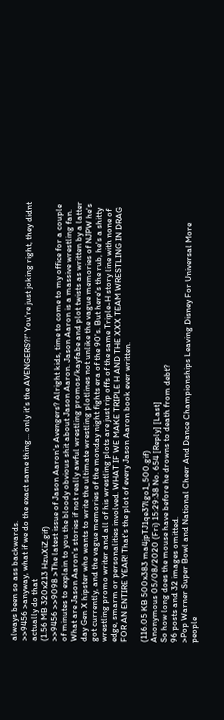always been so ass backwards.
>>9456 >anyway, what if we do the exact same thing... only it's the AVENGERS?!" You're just joking right, they didnt actually do that
(1.56 MB 320x213 HzuXiZ.gif)
>>9456 >>9098 >The latest issue of Jason Aaron's Avengers? Alright kids, time to come to my office for a couple of minutes to explain to you the bloody obvious shit about Jason Aaron. Jason Aaron is a massive wrestling fan. What are Jason Aaron's stories if not really awful wrestling promos/kayfabe and plot twists as written by a latter day Gen X hipster who wants to write the ultimate wrestling plotlines not unlike the vague memories of NJPW he's got currently, and the vague memories of the monday night fights era of the 90's. But here's the rub, he's a shitty wrestling promo writer and all of his wrestling plots are just rip offs of the same Triple-H story line with none of edge, smarm or personalities involved. WHAT IF WE MAKE TRIPLE H AND THE XXX TEAM WRESTLING IN DRAG FOR AN ENTIRE YEAR! That's the plot of every Jason Aaron book ever written.

(116.05 KB 500x383 ma4jpTJ1qe37lgo1_500.gif)
Anonymous 05/08/2020 (Fri) 15:29:38 No. 654 [Reply] [Last]
So how long does the mouse have before he drowns to death from debt?
96 posts and 32 images omitted.
>Pop Warner Super Bowl and National Cheer And Dance Championships Leaving Disney For Universal More people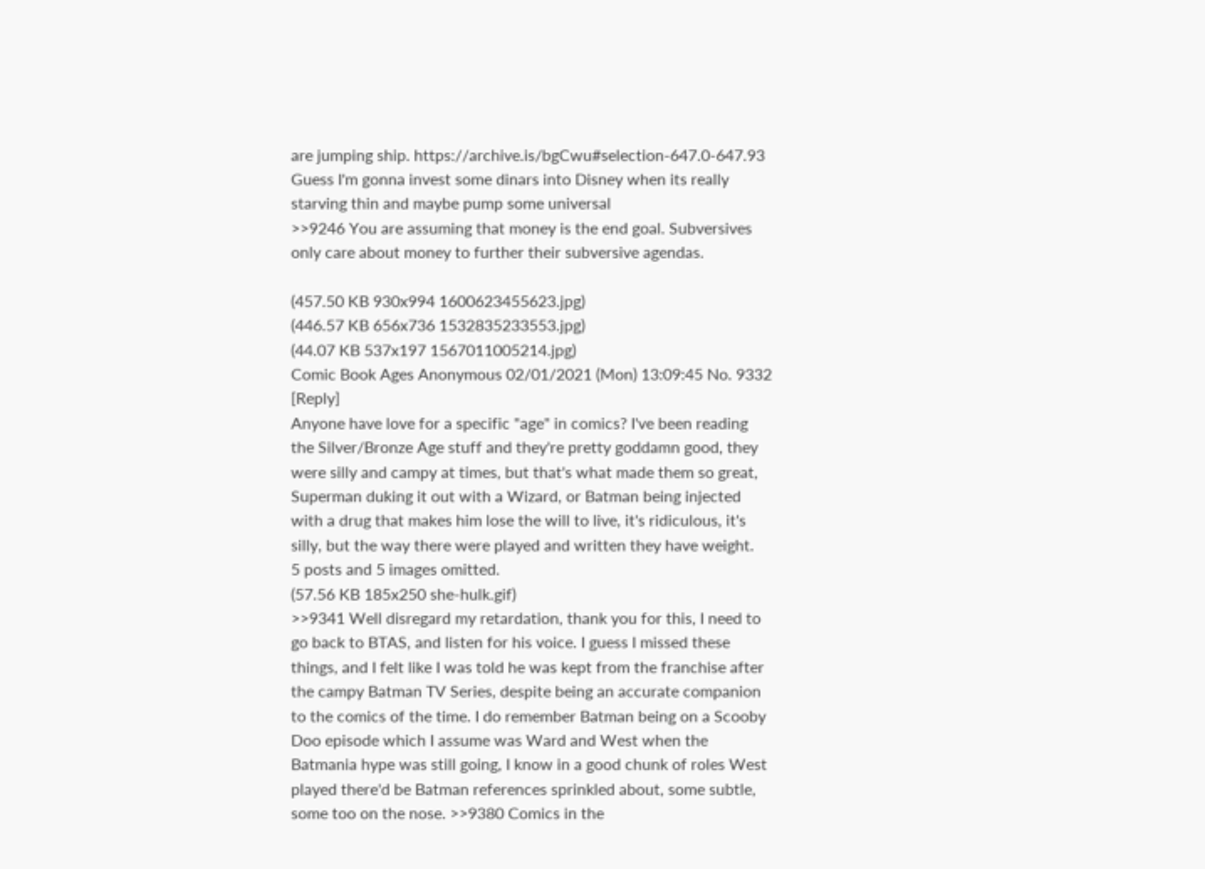are jumping ship. https://archive.is/bgCwu#selection-647.0-647.93
Guess I'm gonna invest some dinars into Disney when its really starving thin and maybe pump some universal
>>9246 You are assuming that money is the end goal. Subversives only care about money to further their subversive agendas.

(457.50 KB 930x994 1600623455623.jpg)
(446.57 KB 656x736 1532835233553.jpg)
(44.07 KB 537x197 1567011005214.jpg)
Comic Book Ages Anonymous 02/01/2021 (Mon) 13:09:45 No. 9332 [Reply]
Anyone have love for a specific "age" in comics? I've been reading the Silver/Bronze Age stuff and they're pretty goddamn good, they were silly and campy at times, but that's what made them so great, Superman duking it out with a Wizard, or Batman being injected with a drug that makes him lose the will to live, it's ridiculous, it's silly, but the way there were played and written they have weight.
5 posts and 5 images omitted.
(57.56 KB 185x250 she-hulk.gif)
>>9341 Well disregard my retardation, thank you for this, I need to go back to BTAS, and listen for his voice. I guess I missed these things, and I felt like I was told he was kept from the franchise after the campy Batman TV Series, despite being an accurate companion to the comics of the time. I do remember Batman being on a Scooby Doo episode which I assume was Ward and West when the Batmania hype was still going, I know in a good chunk of roles West played there'd be Batman references sprinkled about, some subtle, some too on the nose. >>9380 Comics in the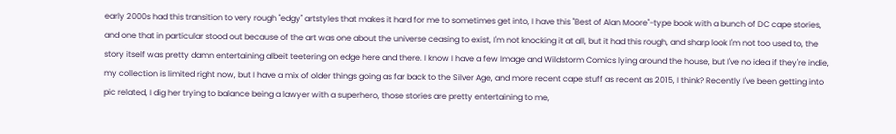early 2000s had this transition to very rough "edgy" artstyles that makes it hard for me to sometimes get into, I have this "Best of Alan Moore"-type book with a bunch of DC cape stories, and one that in particular stood out because of the art was one about the universe ceasing to exist, I'm not knocking it at all, but it had this rough, and sharp look I'm not too used to, the story itself was pretty damn entertaining albeit teetering on edge here and there. I know I have a few Image and Wildstorm Comics lying around the house, but I've no idea if they're indie, my collection is limited right now, but I have a mix of older things going as far back to the Silver Age, and more recent cape stuff as recent as 2015, I think? Recently I've been getting into pic related, I dig her trying to balance being a lawyer with a superhero, those stories are pretty entertaining to me,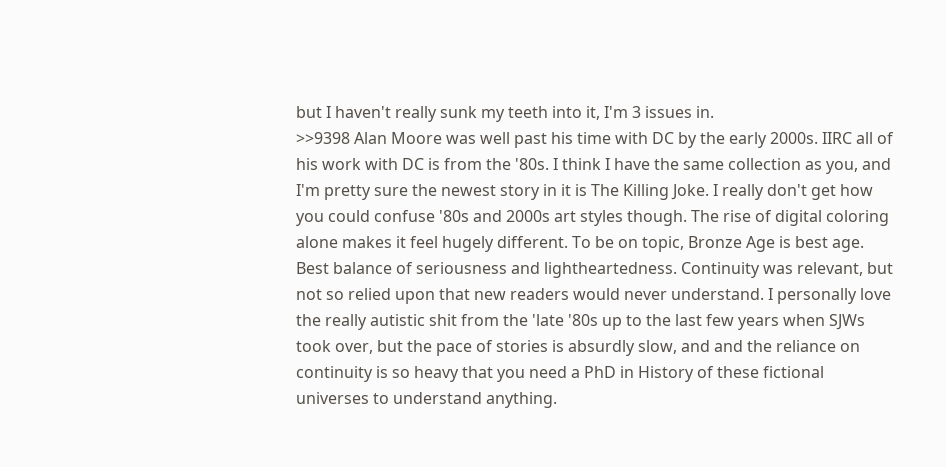but I haven't really sunk my teeth into it, I'm 3 issues in.
>>9398 Alan Moore was well past his time with DC by the early 2000s. IIRC all of his work with DC is from the '80s. I think I have the same collection as you, and I'm pretty sure the newest story in it is The Killing Joke. I really don't get how you could confuse '80s and 2000s art styles though. The rise of digital coloring alone makes it feel hugely different. To be on topic, Bronze Age is best age. Best balance of seriousness and lightheartedness. Continuity was relevant, but not so relied upon that new readers would never understand. I personally love the really autistic shit from the 'late '80s up to the last few years when SJWs took over, but the pace of stories is absurdly slow, and and the reliance on continuity is so heavy that you need a PhD in History of these fictional universes to understand anything.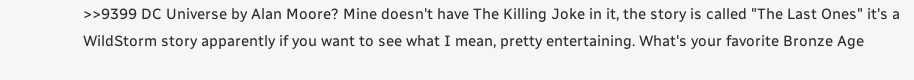>>9399 DC Universe by Alan Moore? Mine doesn't have The Killing Joke in it, the story is called "The Last Ones" it's a WildStorm story apparently if you want to see what I mean, pretty entertaining. What's your favorite Bronze Age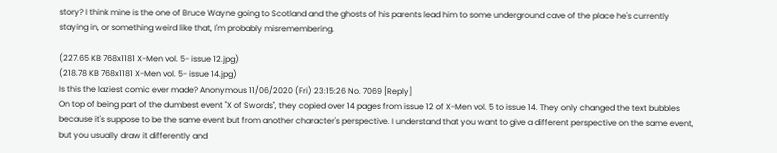story? I think mine is the one of Bruce Wayne going to Scotland and the ghosts of his parents lead him to some underground cave of the place he's currently staying in, or something weird like that, I'm probably misremembering.

(227.65 KB 768x1181 X-Men vol. 5- issue 12.jpg)
(218.78 KB 768x1181 X-Men vol. 5- issue 14.jpg)
Is this the laziest comic ever made? Anonymous 11/06/2020 (Fri) 23:15:26 No. 7069 [Reply]
On top of being part of the dumbest event "X of Swords", they copied over 14 pages from issue 12 of X-Men vol. 5 to issue 14. They only changed the text bubbles because it's suppose to be the same event but from another character's perspective. I understand that you want to give a different perspective on the same event, but you usually draw it differently and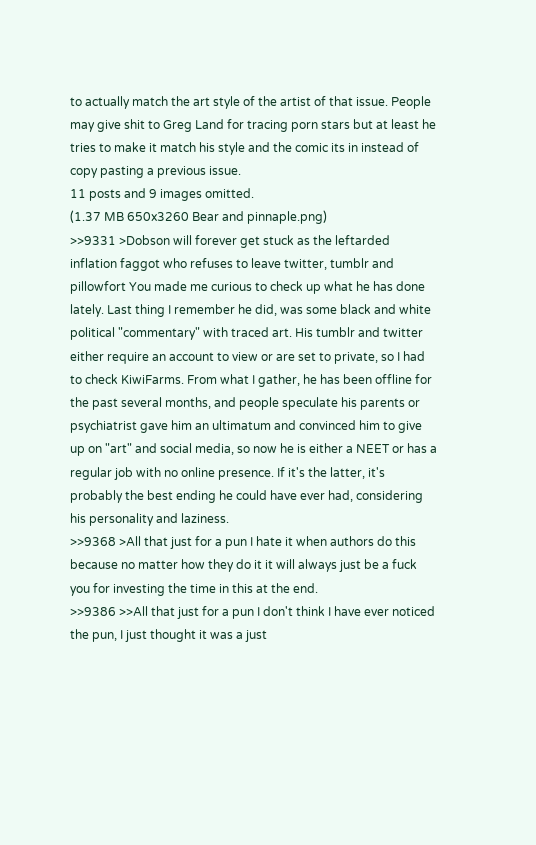to actually match the art style of the artist of that issue. People may give shit to Greg Land for tracing porn stars but at least he tries to make it match his style and the comic its in instead of copy pasting a previous issue.
11 posts and 9 images omitted.
(1.37 MB 650x3260 Bear and pinnaple.png)
>>9331 >Dobson will forever get stuck as the leftarded inflation faggot who refuses to leave twitter, tumblr and pillowfort You made me curious to check up what he has done lately. Last thing I remember he did, was some black and white political "commentary" with traced art. His tumblr and twitter either require an account to view or are set to private, so I had to check KiwiFarms. From what I gather, he has been offline for the past several months, and people speculate his parents or psychiatrist gave him an ultimatum and convinced him to give up on "art" and social media, so now he is either a NEET or has a regular job with no online presence. If it's the latter, it's probably the best ending he could have ever had, considering his personality and laziness.
>>9368 >All that just for a pun I hate it when authors do this because no matter how they do it it will always just be a fuck you for investing the time in this at the end.
>>9386 >>All that just for a pun I don't think I have ever noticed the pun, I just thought it was a just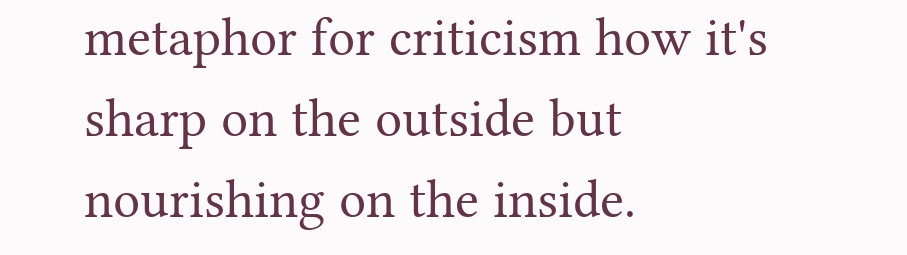metaphor for criticism how it's sharp on the outside but nourishing on the inside.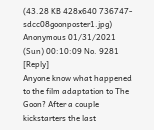(43.28 KB 428x640 736747-sdcc08goonposter1.jpg)
Anonymous 01/31/2021 (Sun) 00:10:09 No. 9281 [Reply]
Anyone know what happened to the film adaptation to The Goon? After a couple kickstarters the last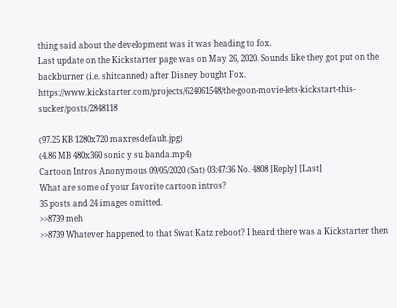thing said about the development was it was heading to fox.
Last update on the Kickstarter page was on May 26, 2020. Sounds like they got put on the backburner (i.e. shitcanned) after Disney bought Fox. https://www.kickstarter.com/projects/624061548/the-goon-movie-lets-kickstart-this-sucker/posts/2848118

(97.25 KB 1280x720 maxresdefault.jpg)
(4.86 MB 480x360 sonic y su banda.mp4)
Cartoon Intros Anonymous 09/05/2020 (Sat) 03:47:36 No. 4808 [Reply] [Last]
What are some of your favorite cartoon intros?
35 posts and 24 images omitted.
>>8739 meh
>>8739 Whatever happened to that Swat Katz reboot? I heard there was a Kickstarter then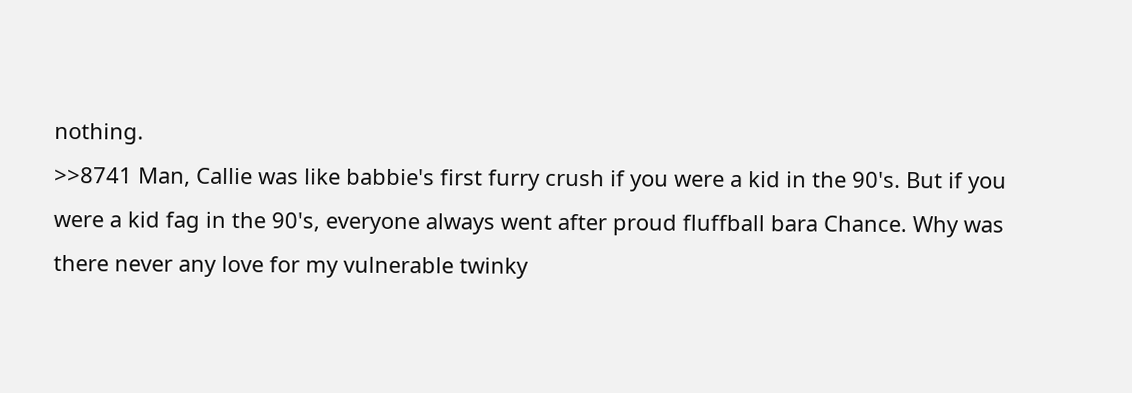nothing.
>>8741 Man, Callie was like babbie's first furry crush if you were a kid in the 90's. But if you were a kid fag in the 90's, everyone always went after proud fluffball bara Chance. Why was there never any love for my vulnerable twinky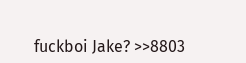fuckboi Jake? >>8803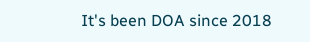It's been DOA since 2018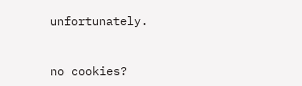unfortunately.


no cookies?